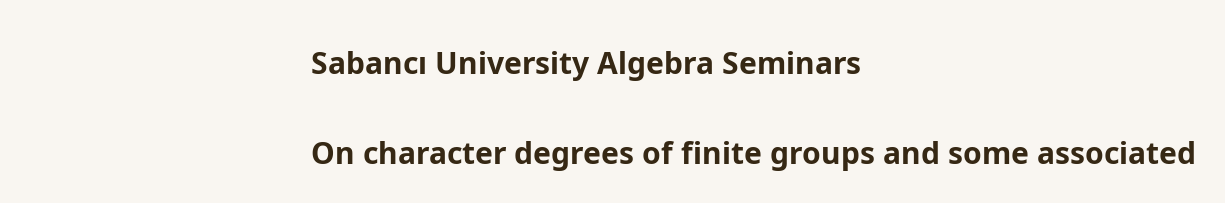Sabancı University Algebra Seminars

On character degrees of finite groups and some associated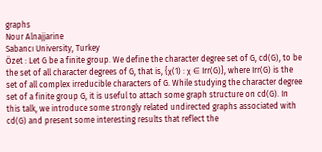graphs
Nour Alnajjarine
Sabancı University, Turkey
Özet : Let G be a finite group. We define the character degree set of G, cd(G), to be the set of all character degrees of G, that is, {χ(1) : χ ∈ Irr(G)}, where Irr(G) is the set of all complex irreducible characters of G. While studying the character degree set of a finite group G, it is useful to attach some graph structure on cd(G). In this talk, we introduce some strongly related undirected graphs associated with cd(G) and present some interesting results that reflect the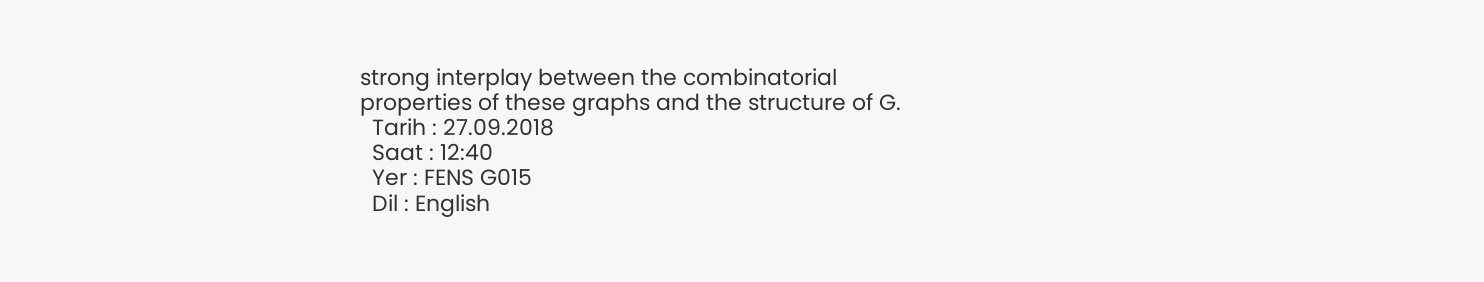strong interplay between the combinatorial properties of these graphs and the structure of G.
  Tarih : 27.09.2018
  Saat : 12:40
  Yer : FENS G015
  Dil : English